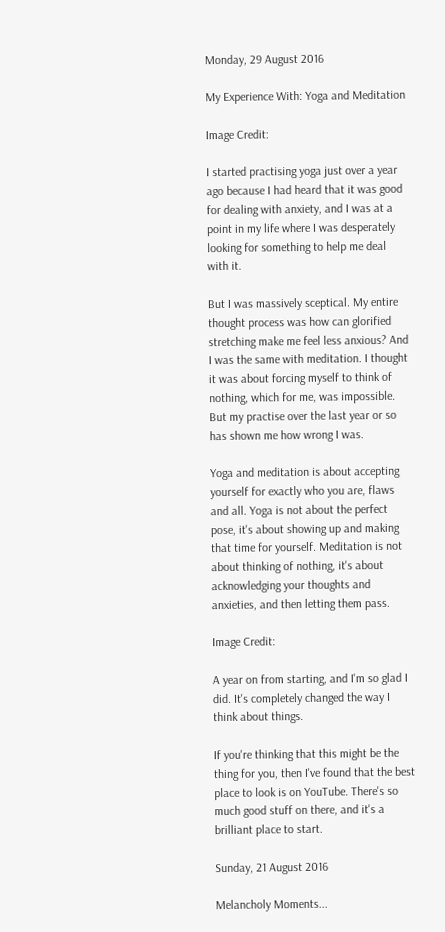Monday, 29 August 2016

My Experience With: Yoga and Meditation

Image Credit:

I started practising yoga just over a year ago because I had heard that it was good for dealing with anxiety, and I was at a point in my life where I was desperately looking for something to help me deal with it.

But I was massively sceptical. My entire thought process was how can glorified stretching make me feel less anxious? And I was the same with meditation. I thought it was about forcing myself to think of nothing, which for me, was impossible. But my practise over the last year or so has shown me how wrong I was.

Yoga and meditation is about accepting yourself for exactly who you are, flaws and all. Yoga is not about the perfect pose, it's about showing up and making that time for yourself. Meditation is not about thinking of nothing, it's about acknowledging your thoughts and anxieties, and then letting them pass.

Image Credit:

A year on from starting, and I'm so glad I did. It's completely changed the way I think about things.

If you're thinking that this might be the thing for you, then I've found that the best place to look is on YouTube. There's so much good stuff on there, and it's a brilliant place to start.

Sunday, 21 August 2016

Melancholy Moments...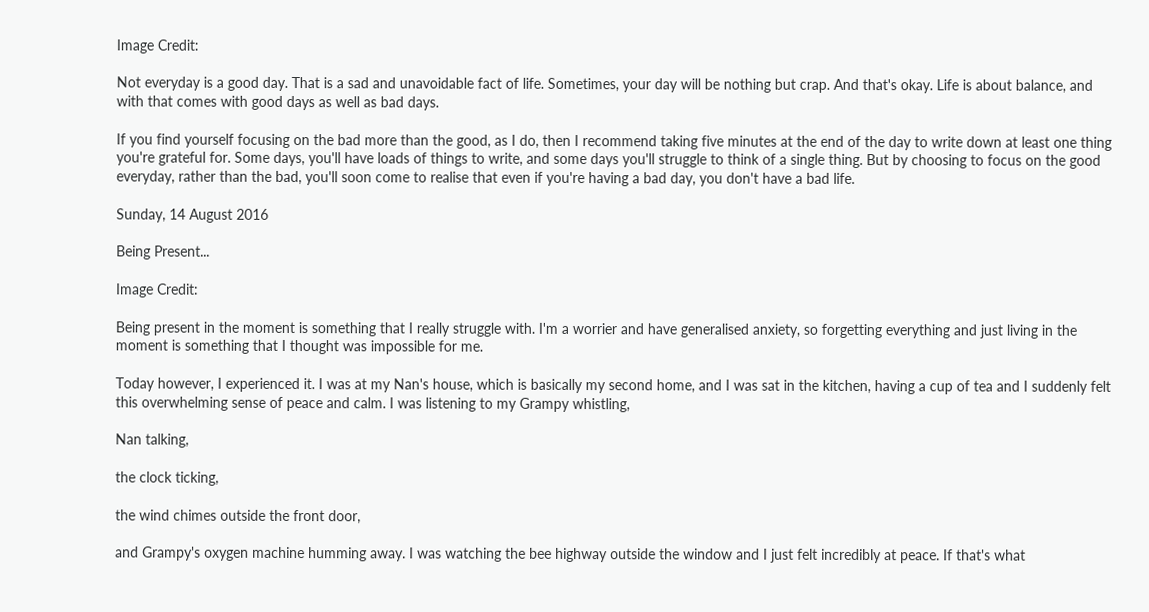Image Credit:

Not everyday is a good day. That is a sad and unavoidable fact of life. Sometimes, your day will be nothing but crap. And that's okay. Life is about balance, and with that comes with good days as well as bad days.

If you find yourself focusing on the bad more than the good, as I do, then I recommend taking five minutes at the end of the day to write down at least one thing you're grateful for. Some days, you'll have loads of things to write, and some days you'll struggle to think of a single thing. But by choosing to focus on the good everyday, rather than the bad, you'll soon come to realise that even if you're having a bad day, you don't have a bad life.

Sunday, 14 August 2016

Being Present...

Image Credit:

Being present in the moment is something that I really struggle with. I'm a worrier and have generalised anxiety, so forgetting everything and just living in the moment is something that I thought was impossible for me.

Today however, I experienced it. I was at my Nan's house, which is basically my second home, and I was sat in the kitchen, having a cup of tea and I suddenly felt this overwhelming sense of peace and calm. I was listening to my Grampy whistling,

Nan talking,

the clock ticking,

the wind chimes outside the front door,

and Grampy's oxygen machine humming away. I was watching the bee highway outside the window and I just felt incredibly at peace. If that's what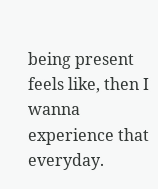being present feels like, then I wanna experience that everyday.